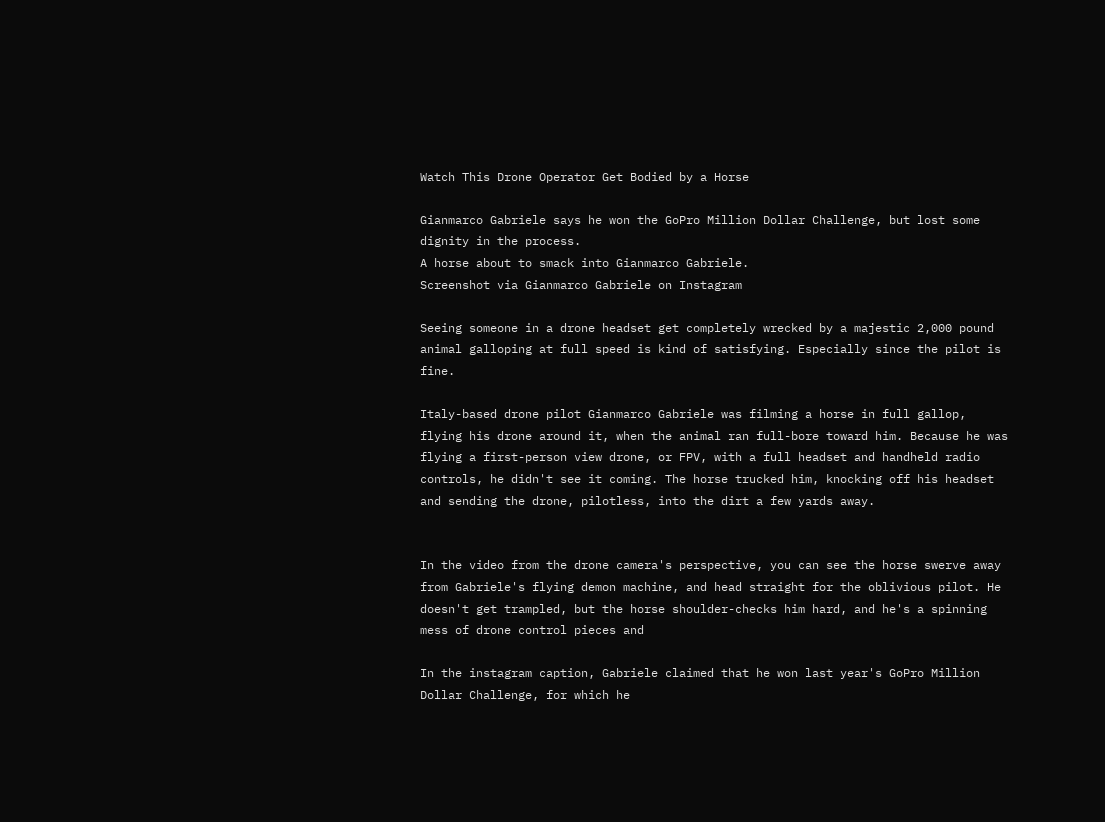Watch This Drone Operator Get Bodied by a Horse

Gianmarco Gabriele says he won the GoPro Million Dollar Challenge, but lost some dignity in the process.
A horse about to smack into Gianmarco Gabriele.
Screenshot via Gianmarco Gabriele on Instagram

Seeing someone in a drone headset get completely wrecked by a majestic 2,000 pound animal galloping at full speed is kind of satisfying. Especially since the pilot is fine.

Italy-based drone pilot Gianmarco Gabriele was filming a horse in full gallop, flying his drone around it, when the animal ran full-bore toward him. Because he was flying a first-person view drone, or FPV, with a full headset and handheld radio controls, he didn't see it coming. The horse trucked him, knocking off his headset and sending the drone, pilotless, into the dirt a few yards away.


In the video from the drone camera's perspective, you can see the horse swerve away from Gabriele's flying demon machine, and head straight for the oblivious pilot. He doesn't get trampled, but the horse shoulder-checks him hard, and he's a spinning mess of drone control pieces and

In the instagram caption, Gabriele claimed that he won last year's GoPro Million Dollar Challenge, for which he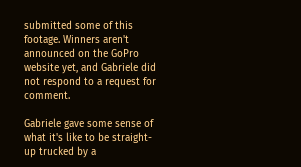submitted some of this footage. Winners aren't announced on the GoPro website yet, and Gabriele did not respond to a request for comment.

Gabriele gave some sense of what it's like to be straight-up trucked by a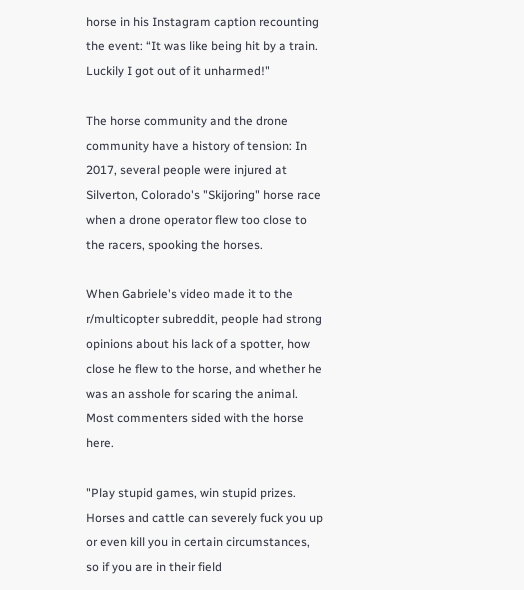horse in his Instagram caption recounting the event: “It was like being hit by a train. Luckily I got out of it unharmed!"

The horse community and the drone community have a history of tension: In 2017, several people were injured at Silverton, Colorado's "Skijoring" horse race when a drone operator flew too close to the racers, spooking the horses.

When Gabriele's video made it to the r/multicopter subreddit, people had strong opinions about his lack of a spotter, how close he flew to the horse, and whether he was an asshole for scaring the animal. Most commenters sided with the horse here.

"Play stupid games, win stupid prizes. Horses and cattle can severely fuck you up or even kill you in certain circumstances, so if you are in their field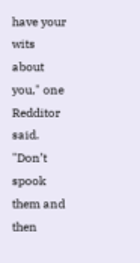have your wits about you," one Redditor said. "Don’t spook them and then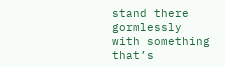stand there gormlessly with something that’s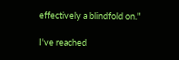effectively a blindfold on."

I've reached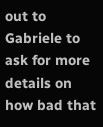out to Gabriele to ask for more details on how bad that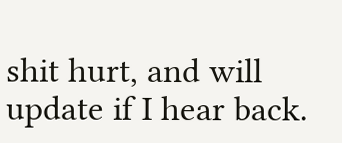shit hurt, and will update if I hear back.